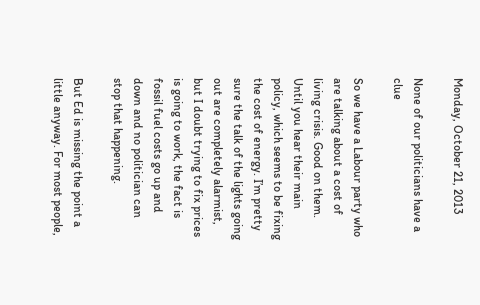Monday, October 21, 2013

None of our politicians have a clue

So we have a Labour party who are talking about a cost of living crisis. Good on them. Until you hear their main policy, which seems to be fixing the cost of energy. I’m pretty sure the talk of the lights going out are completely alarmist, but I doubt trying to fix prices is going to work, the fact is fossil fuel costs go up and down and no politician can stop that happening.

But Ed is missing the point a little anyway. For most people,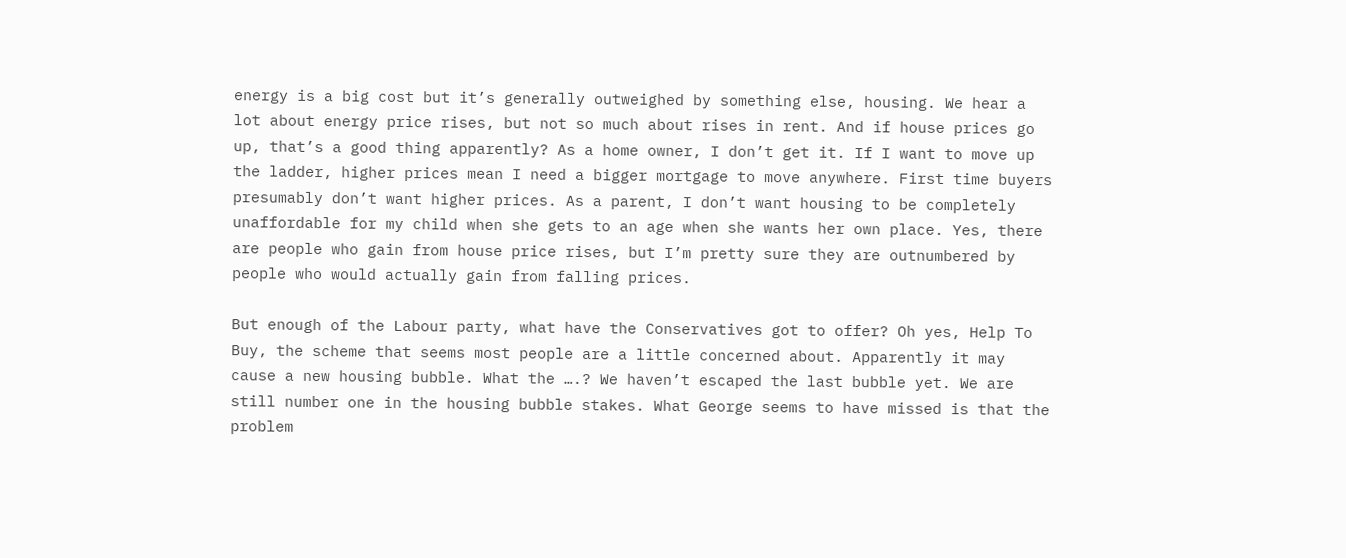energy is a big cost but it’s generally outweighed by something else, housing. We hear a lot about energy price rises, but not so much about rises in rent. And if house prices go up, that’s a good thing apparently? As a home owner, I don’t get it. If I want to move up the ladder, higher prices mean I need a bigger mortgage to move anywhere. First time buyers presumably don’t want higher prices. As a parent, I don’t want housing to be completely unaffordable for my child when she gets to an age when she wants her own place. Yes, there are people who gain from house price rises, but I’m pretty sure they are outnumbered by people who would actually gain from falling prices.

But enough of the Labour party, what have the Conservatives got to offer? Oh yes, Help To Buy, the scheme that seems most people are a little concerned about. Apparently it may cause a new housing bubble. What the ….? We haven’t escaped the last bubble yet. We are still number one in the housing bubble stakes. What George seems to have missed is that the problem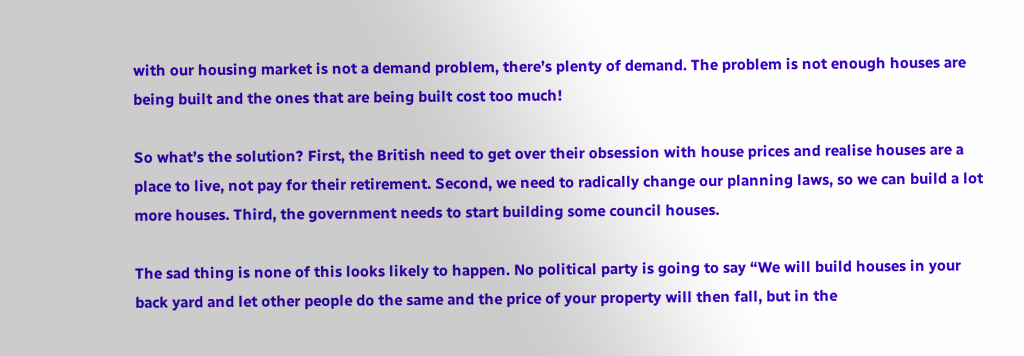with our housing market is not a demand problem, there’s plenty of demand. The problem is not enough houses are being built and the ones that are being built cost too much!

So what’s the solution? First, the British need to get over their obsession with house prices and realise houses are a place to live, not pay for their retirement. Second, we need to radically change our planning laws, so we can build a lot more houses. Third, the government needs to start building some council houses.

The sad thing is none of this looks likely to happen. No political party is going to say “We will build houses in your back yard and let other people do the same and the price of your property will then fall, but in the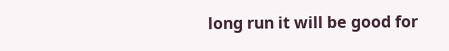long run it will be good for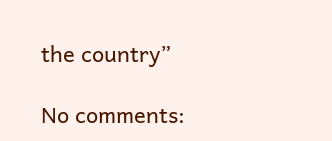the country”

No comments: